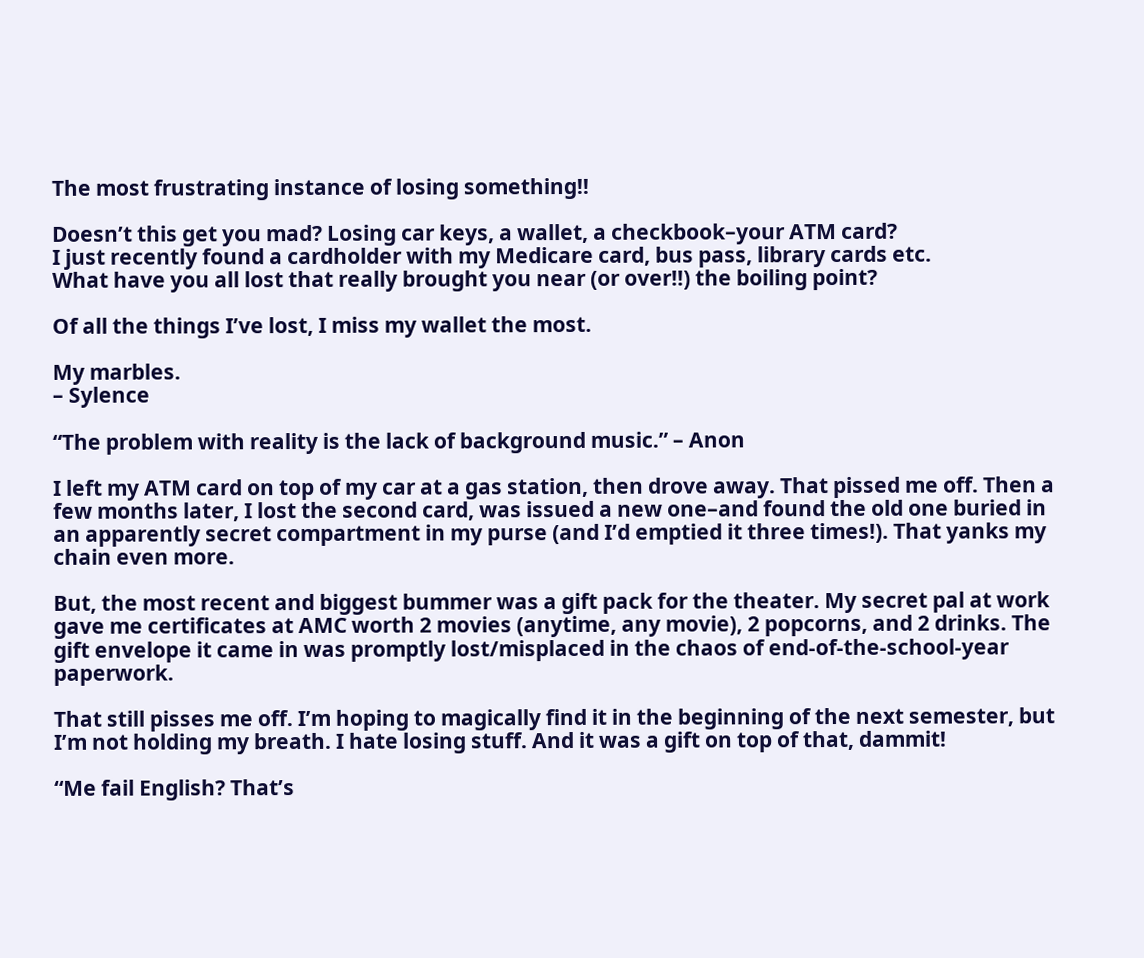The most frustrating instance of losing something!!

Doesn’t this get you mad? Losing car keys, a wallet, a checkbook–your ATM card?
I just recently found a cardholder with my Medicare card, bus pass, library cards etc.
What have you all lost that really brought you near (or over!!) the boiling point?

Of all the things I’ve lost, I miss my wallet the most.

My marbles.
– Sylence

“The problem with reality is the lack of background music.” – Anon

I left my ATM card on top of my car at a gas station, then drove away. That pissed me off. Then a few months later, I lost the second card, was issued a new one–and found the old one buried in an apparently secret compartment in my purse (and I’d emptied it three times!). That yanks my chain even more.

But, the most recent and biggest bummer was a gift pack for the theater. My secret pal at work gave me certificates at AMC worth 2 movies (anytime, any movie), 2 popcorns, and 2 drinks. The gift envelope it came in was promptly lost/misplaced in the chaos of end-of-the-school-year paperwork.

That still pisses me off. I’m hoping to magically find it in the beginning of the next semester, but I’m not holding my breath. I hate losing stuff. And it was a gift on top of that, dammit!

“Me fail English? That’s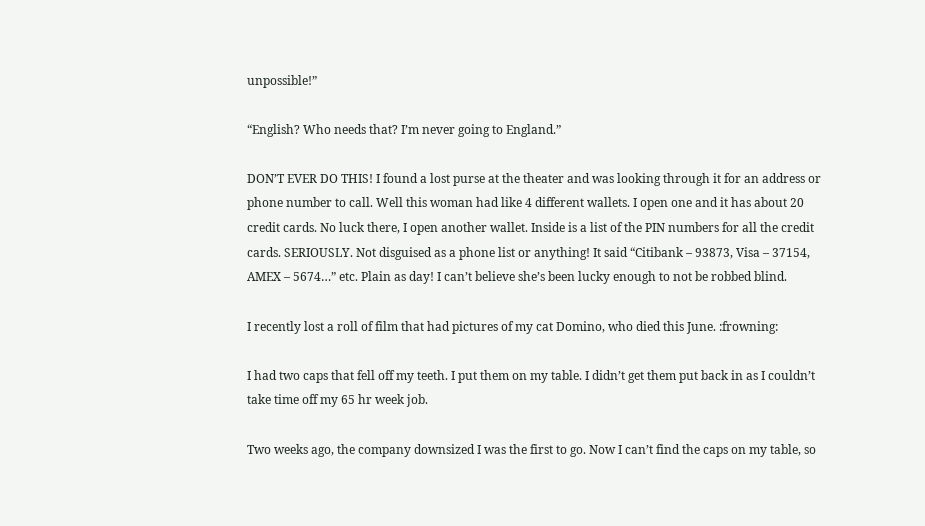unpossible!”

“English? Who needs that? I’m never going to England.”

DON’T EVER DO THIS! I found a lost purse at the theater and was looking through it for an address or phone number to call. Well this woman had like 4 different wallets. I open one and it has about 20 credit cards. No luck there, I open another wallet. Inside is a list of the PIN numbers for all the credit cards. SERIOUSLY. Not disguised as a phone list or anything! It said “Citibank – 93873, Visa – 37154, AMEX – 5674…” etc. Plain as day! I can’t believe she’s been lucky enough to not be robbed blind.

I recently lost a roll of film that had pictures of my cat Domino, who died this June. :frowning:

I had two caps that fell off my teeth. I put them on my table. I didn’t get them put back in as I couldn’t take time off my 65 hr week job.

Two weeks ago, the company downsized I was the first to go. Now I can’t find the caps on my table, so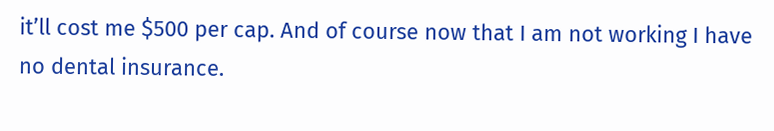it’ll cost me $500 per cap. And of course now that I am not working I have no dental insurance.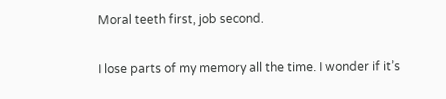Moral teeth first, job second.

I lose parts of my memory all the time. I wonder if it’s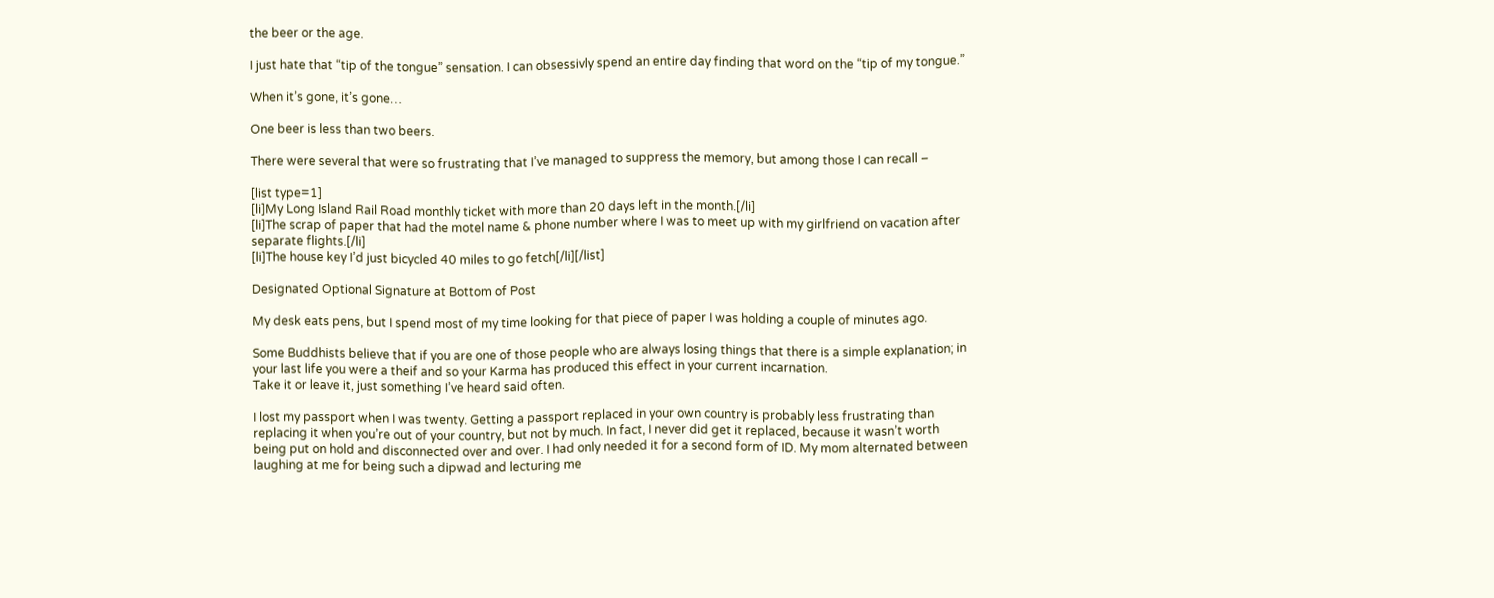the beer or the age.

I just hate that “tip of the tongue” sensation. I can obsessivly spend an entire day finding that word on the “tip of my tongue.”

When it’s gone, it’s gone…

One beer is less than two beers.

There were several that were so frustrating that I’ve managed to suppress the memory, but among those I can recall –

[list type=1]
[li]My Long Island Rail Road monthly ticket with more than 20 days left in the month.[/li]
[li]The scrap of paper that had the motel name & phone number where I was to meet up with my girlfriend on vacation after separate flights.[/li]
[li]The house key I’d just bicycled 40 miles to go fetch[/li][/list]

Designated Optional Signature at Bottom of Post

My desk eats pens, but I spend most of my time looking for that piece of paper I was holding a couple of minutes ago.

Some Buddhists believe that if you are one of those people who are always losing things that there is a simple explanation; in your last life you were a theif and so your Karma has produced this effect in your current incarnation.
Take it or leave it, just something I’ve heard said often.

I lost my passport when I was twenty. Getting a passport replaced in your own country is probably less frustrating than replacing it when you’re out of your country, but not by much. In fact, I never did get it replaced, because it wasn’t worth being put on hold and disconnected over and over. I had only needed it for a second form of ID. My mom alternated between laughing at me for being such a dipwad and lecturing me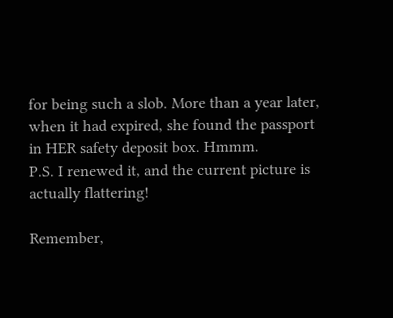for being such a slob. More than a year later, when it had expired, she found the passport in HER safety deposit box. Hmmm.
P.S. I renewed it, and the current picture is actually flattering!

Remember,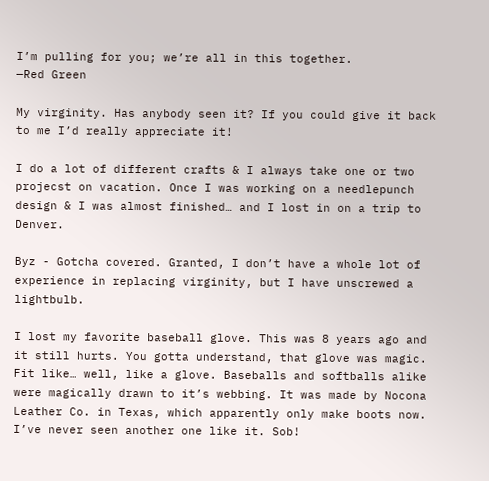I’m pulling for you; we’re all in this together.
—Red Green

My virginity. Has anybody seen it? If you could give it back to me I’d really appreciate it!

I do a lot of different crafts & I always take one or two projecst on vacation. Once I was working on a needlepunch design & I was almost finished… and I lost in on a trip to Denver.

Byz - Gotcha covered. Granted, I don’t have a whole lot of experience in replacing virginity, but I have unscrewed a lightbulb.

I lost my favorite baseball glove. This was 8 years ago and it still hurts. You gotta understand, that glove was magic. Fit like… well, like a glove. Baseballs and softballs alike were magically drawn to it’s webbing. It was made by Nocona Leather Co. in Texas, which apparently only make boots now. I’ve never seen another one like it. Sob!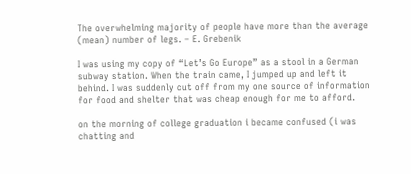The overwhelming majority of people have more than the average (mean) number of legs. – E. Grebenik

I was using my copy of “Let’s Go Europe” as a stool in a German subway station. When the train came, I jumped up and left it behind. I was suddenly cut off from my one source of information for food and shelter that was cheap enough for me to afford.

on the morning of college graduation i became confused (i was chatting and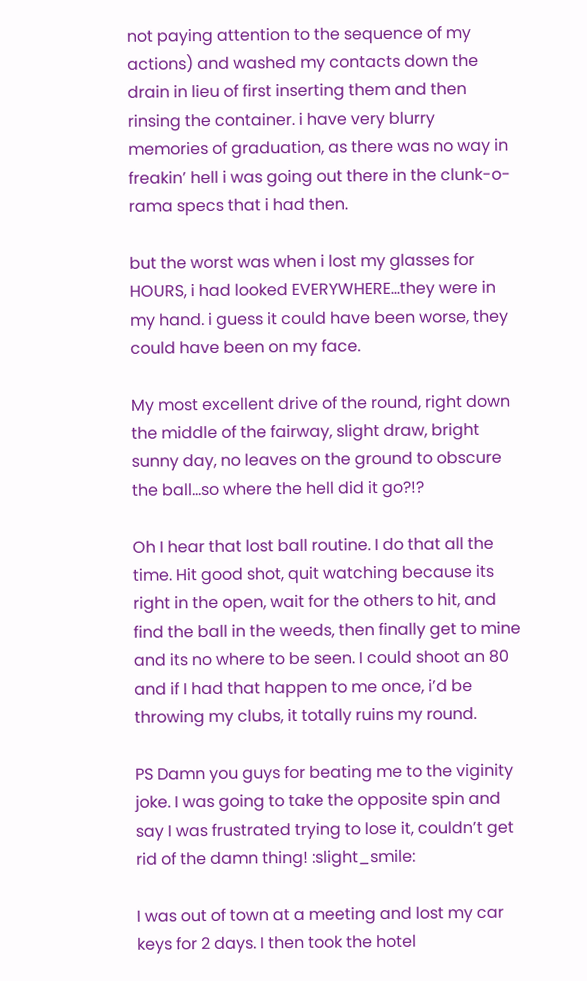not paying attention to the sequence of my actions) and washed my contacts down the drain in lieu of first inserting them and then rinsing the container. i have very blurry memories of graduation, as there was no way in freakin’ hell i was going out there in the clunk-o-rama specs that i had then.

but the worst was when i lost my glasses for HOURS, i had looked EVERYWHERE…they were in my hand. i guess it could have been worse, they could have been on my face.

My most excellent drive of the round, right down the middle of the fairway, slight draw, bright sunny day, no leaves on the ground to obscure the ball…so where the hell did it go?!?

Oh I hear that lost ball routine. I do that all the time. Hit good shot, quit watching because its right in the open, wait for the others to hit, and find the ball in the weeds, then finally get to mine and its no where to be seen. I could shoot an 80 and if I had that happen to me once, i’d be throwing my clubs, it totally ruins my round.

PS Damn you guys for beating me to the viginity joke. I was going to take the opposite spin and say I was frustrated trying to lose it, couldn’t get rid of the damn thing! :slight_smile:

I was out of town at a meeting and lost my car keys for 2 days. I then took the hotel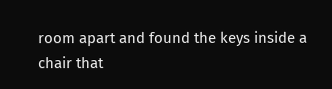room apart and found the keys inside a chair that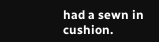had a sewn in cushion.